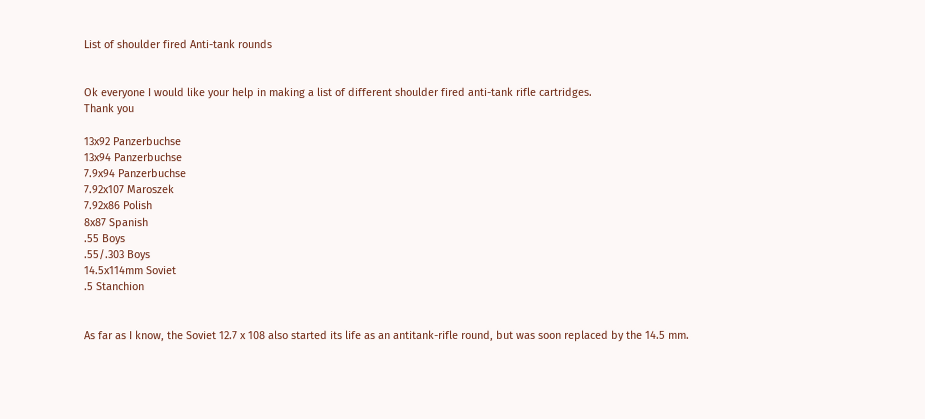List of shoulder fired Anti-tank rounds


Ok everyone I would like your help in making a list of different shoulder fired anti-tank rifle cartridges.
Thank you

13x92 Panzerbuchse
13x94 Panzerbuchse
7.9x94 Panzerbuchse
7.92x107 Maroszek
7.92x86 Polish
8x87 Spanish
.55 Boys
.55/.303 Boys
14.5x114mm Soviet
.5 Stanchion


As far as I know, the Soviet 12.7 x 108 also started its life as an antitank-rifle round, but was soon replaced by the 14.5 mm.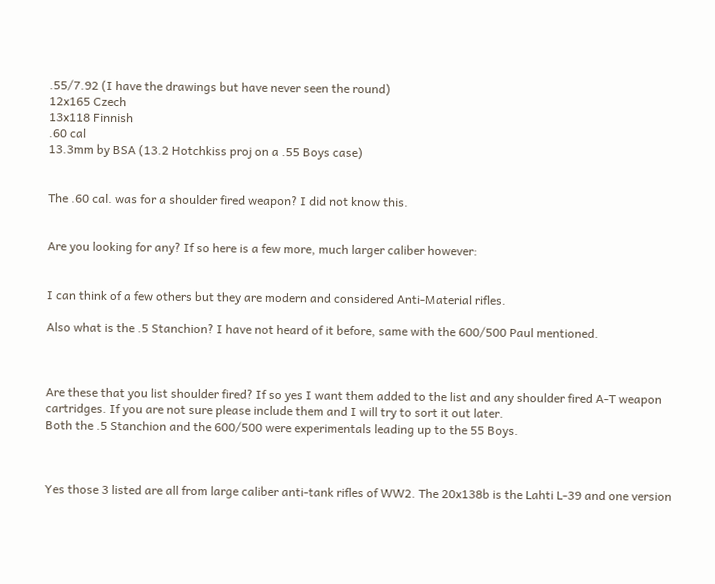.55/7.92 (I have the drawings but have never seen the round)
12x165 Czech
13x118 Finnish
.60 cal
13.3mm by BSA (13.2 Hotchkiss proj on a .55 Boys case)


The .60 cal. was for a shoulder fired weapon? I did not know this.


Are you looking for any? If so here is a few more, much larger caliber however:


I can think of a few others but they are modern and considered Anti-Material rifles.

Also what is the .5 Stanchion? I have not heard of it before, same with the 600/500 Paul mentioned.



Are these that you list shoulder fired? If so yes I want them added to the list and any shoulder fired A-T weapon cartridges. If you are not sure please include them and I will try to sort it out later.
Both the .5 Stanchion and the 600/500 were experimentals leading up to the 55 Boys.



Yes those 3 listed are all from large caliber anti-tank rifles of WW2. The 20x138b is the Lahti L-39 and one version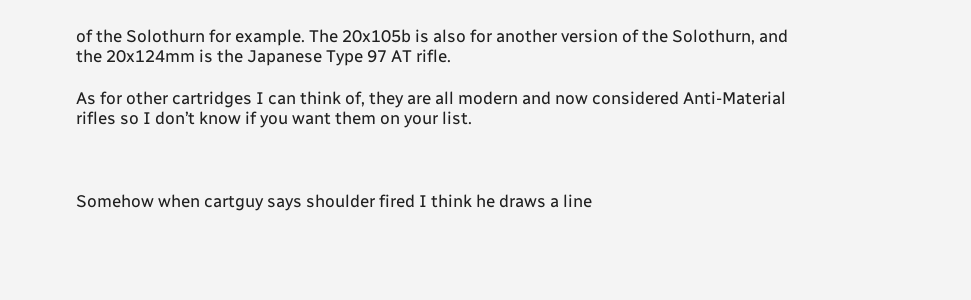of the Solothurn for example. The 20x105b is also for another version of the Solothurn, and the 20x124mm is the Japanese Type 97 AT rifle.

As for other cartridges I can think of, they are all modern and now considered Anti-Material rifles so I don’t know if you want them on your list.



Somehow when cartguy says shoulder fired I think he draws a line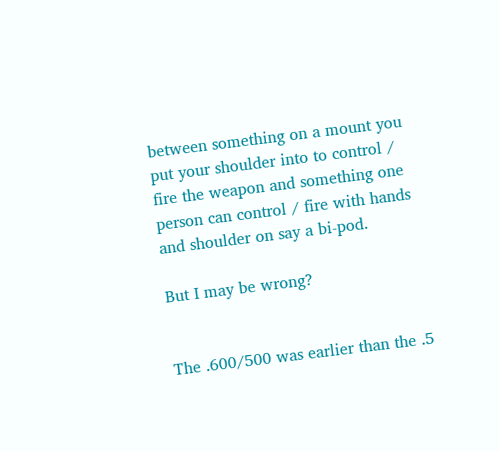between something on a mount you put your shoulder into to control / fire the weapon and something one person can control / fire with hands and shoulder on say a bi-pod.

But I may be wrong?


The .600/500 was earlier than the .5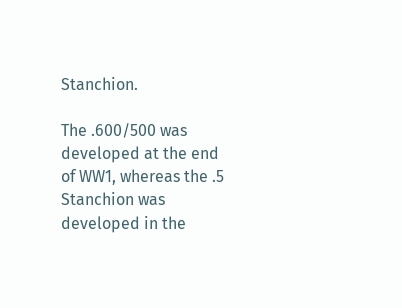Stanchion.

The .600/500 was developed at the end of WW1, whereas the .5 Stanchion was developed in the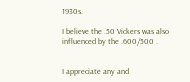1930s.

I believe the .50 Vickers was also influenced by the .600/500 .


I appreciate any and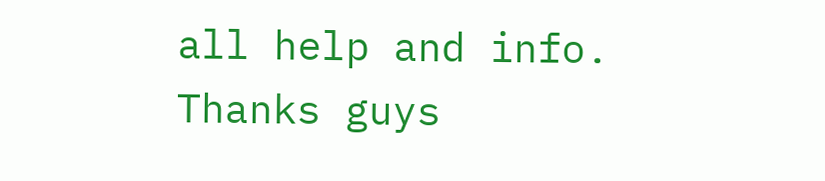all help and info.
Thanks guys